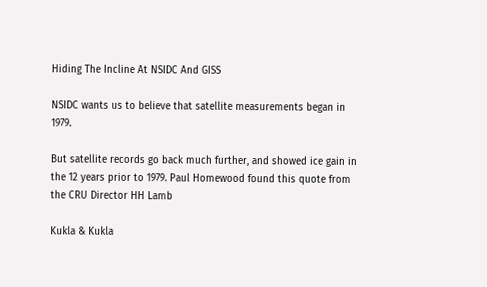Hiding The Incline At NSIDC And GISS

NSIDC wants us to believe that satellite measurements began in 1979.

But satellite records go back much further, and showed ice gain in the 12 years prior to 1979. Paul Homewood found this quote from the CRU Director HH Lamb

Kukla & Kukla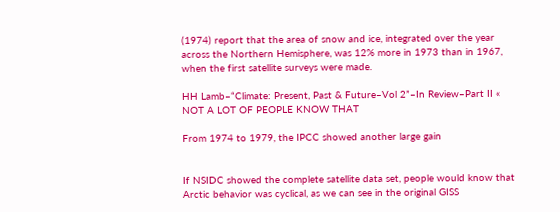(1974) report that the area of snow and ice, integrated over the year across the Northern Hemisphere, was 12% more in 1973 than in 1967, when the first satellite surveys were made.

HH Lamb–“Climate: Present, Past & Future–Vol 2”–In Review–Part II « NOT A LOT OF PEOPLE KNOW THAT

From 1974 to 1979, the IPCC showed another large gain


If NSIDC showed the complete satellite data set, people would know that Arctic behavior was cyclical, as we can see in the original GISS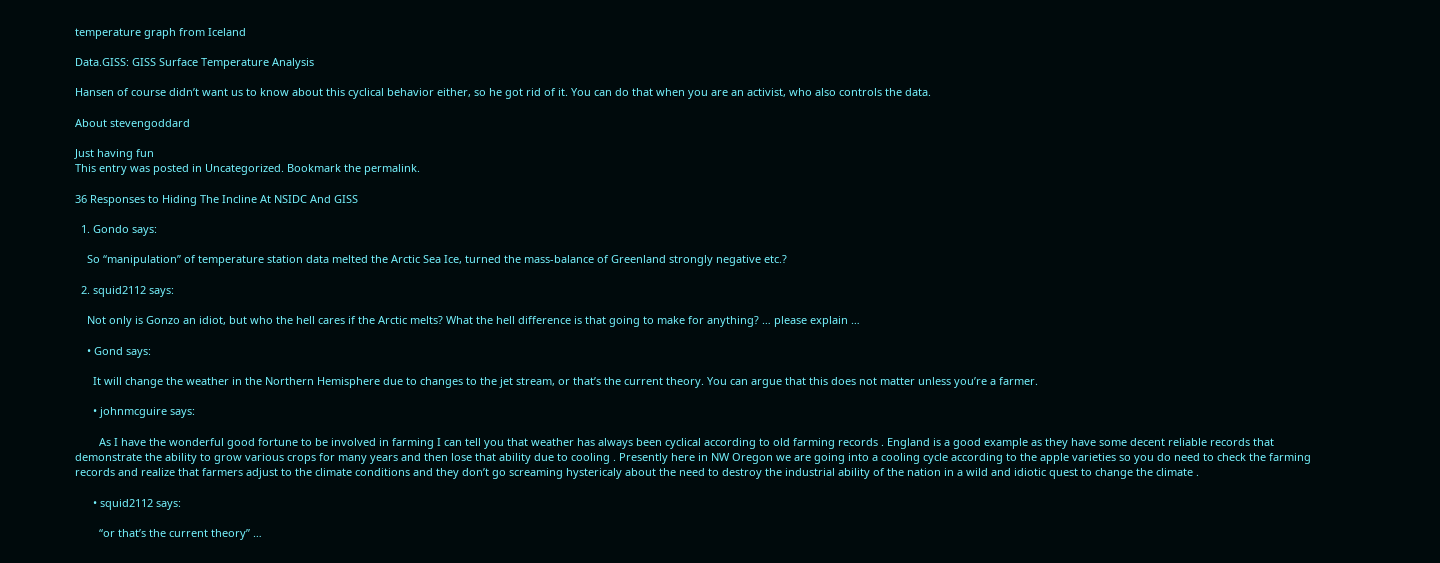temperature graph from Iceland

Data.GISS: GISS Surface Temperature Analysis

Hansen of course didn’t want us to know about this cyclical behavior either, so he got rid of it. You can do that when you are an activist, who also controls the data.

About stevengoddard

Just having fun
This entry was posted in Uncategorized. Bookmark the permalink.

36 Responses to Hiding The Incline At NSIDC And GISS

  1. Gondo says:

    So “manipulation” of temperature station data melted the Arctic Sea Ice, turned the mass-balance of Greenland strongly negative etc.?

  2. squid2112 says:

    Not only is Gonzo an idiot, but who the hell cares if the Arctic melts? What the hell difference is that going to make for anything? … please explain …

    • Gond says:

      It will change the weather in the Northern Hemisphere due to changes to the jet stream, or that’s the current theory. You can argue that this does not matter unless you’re a farmer.

      • johnmcguire says:

        As I have the wonderful good fortune to be involved in farming I can tell you that weather has always been cyclical according to old farming records . England is a good example as they have some decent reliable records that demonstrate the ability to grow various crops for many years and then lose that ability due to cooling . Presently here in NW Oregon we are going into a cooling cycle according to the apple varieties so you do need to check the farming records and realize that farmers adjust to the climate conditions and they don’t go screaming hystericaly about the need to destroy the industrial ability of the nation in a wild and idiotic quest to change the climate .

      • squid2112 says:

        “or that’s the current theory” …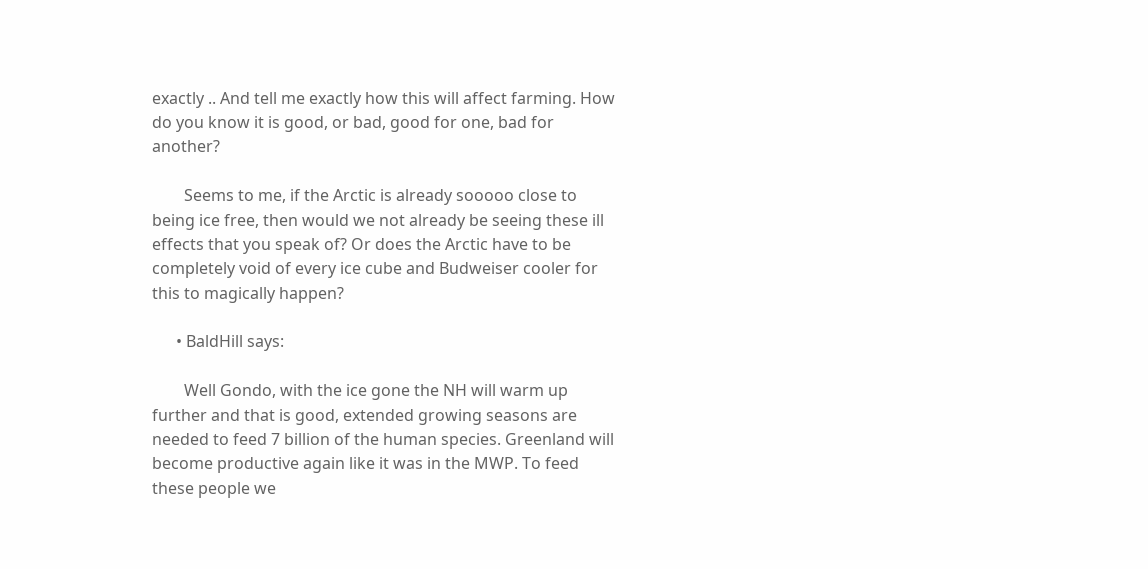exactly .. And tell me exactly how this will affect farming. How do you know it is good, or bad, good for one, bad for another?

        Seems to me, if the Arctic is already sooooo close to being ice free, then would we not already be seeing these ill effects that you speak of? Or does the Arctic have to be completely void of every ice cube and Budweiser cooler for this to magically happen?

      • BaldHill says:

        Well Gondo, with the ice gone the NH will warm up further and that is good, extended growing seasons are needed to feed 7 billion of the human species. Greenland will become productive again like it was in the MWP. To feed these people we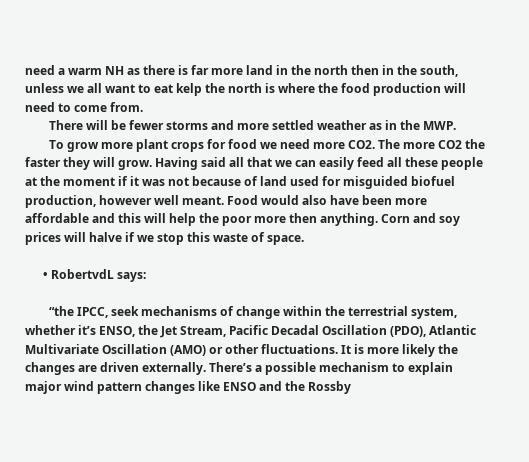need a warm NH as there is far more land in the north then in the south, unless we all want to eat kelp the north is where the food production will need to come from.
        There will be fewer storms and more settled weather as in the MWP.
        To grow more plant crops for food we need more CO2. The more CO2 the faster they will grow. Having said all that we can easily feed all these people at the moment if it was not because of land used for misguided biofuel production, however well meant. Food would also have been more affordable and this will help the poor more then anything. Corn and soy prices will halve if we stop this waste of space.

      • RobertvdL says:

        “the IPCC, seek mechanisms of change within the terrestrial system, whether it’s ENSO, the Jet Stream, Pacific Decadal Oscillation (PDO), Atlantic Multivariate Oscillation (AMO) or other fluctuations. It is more likely the changes are driven externally. There’s a possible mechanism to explain major wind pattern changes like ENSO and the Rossby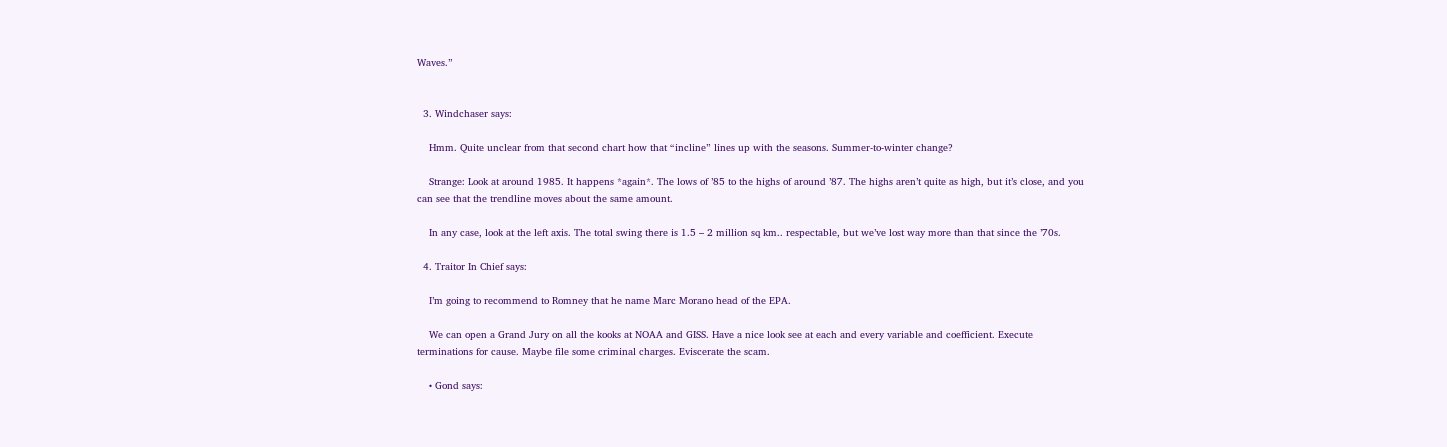Waves.”


  3. Windchaser says:

    Hmm. Quite unclear from that second chart how that “incline” lines up with the seasons. Summer-to-winter change?

    Strange: Look at around 1985. It happens *again*. The lows of ’85 to the highs of around ’87. The highs aren’t quite as high, but it’s close, and you can see that the trendline moves about the same amount.

    In any case, look at the left axis. The total swing there is 1.5 – 2 million sq km.. respectable, but we’ve lost way more than that since the ’70s.

  4. Traitor In Chief says:

    I’m going to recommend to Romney that he name Marc Morano head of the EPA.

    We can open a Grand Jury on all the kooks at NOAA and GISS. Have a nice look see at each and every variable and coefficient. Execute terminations for cause. Maybe file some criminal charges. Eviscerate the scam.

    • Gond says: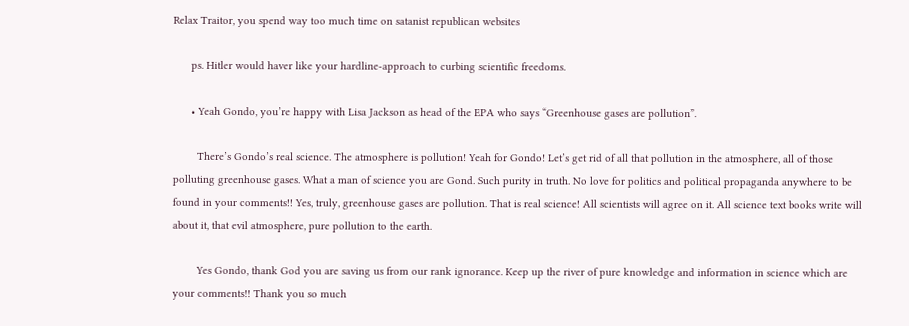Relax Traitor, you spend way too much time on satanist republican websites

      ps. Hitler would haver like your hardline-approach to curbing scientific freedoms.

      • Yeah Gondo, you’re happy with Lisa Jackson as head of the EPA who says “Greenhouse gases are pollution”.

        There’s Gondo’s real science. The atmosphere is pollution! Yeah for Gondo! Let’s get rid of all that pollution in the atmosphere, all of those polluting greenhouse gases. What a man of science you are Gond. Such purity in truth. No love for politics and political propaganda anywhere to be found in your comments!! Yes, truly, greenhouse gases are pollution. That is real science! All scientists will agree on it. All science text books write will about it, that evil atmosphere, pure pollution to the earth.

        Yes Gondo, thank God you are saving us from our rank ignorance. Keep up the river of pure knowledge and information in science which are your comments!! Thank you so much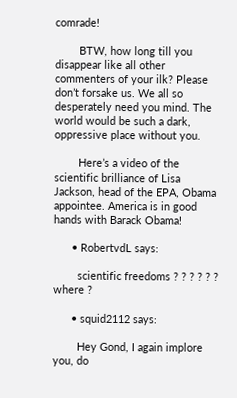comrade!

        BTW, how long till you disappear like all other commenters of your ilk? Please don’t forsake us. We all so desperately need you mind. The world would be such a dark, oppressive place without you.

        Here’s a video of the scientific brilliance of Lisa Jackson, head of the EPA, Obama appointee. America is in good hands with Barack Obama!

      • RobertvdL says:

        scientific freedoms ? ? ? ? ? ? where ?

      • squid2112 says:

        Hey Gond, I again implore you, do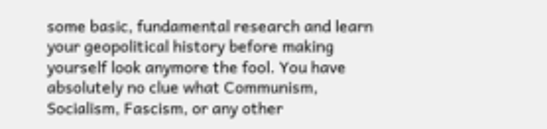some basic, fundamental research and learn your geopolitical history before making yourself look anymore the fool. You have absolutely no clue what Communism, Socialism, Fascism, or any other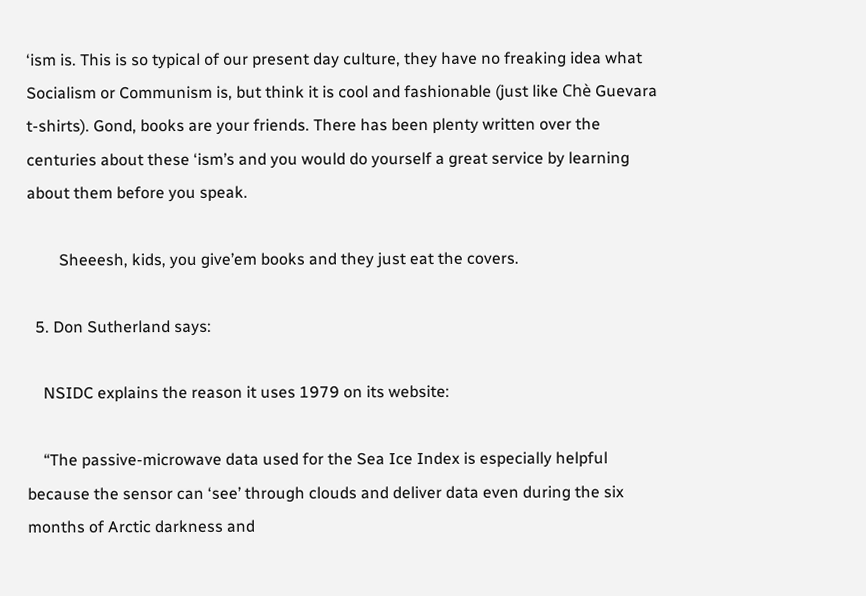‘ism is. This is so typical of our present day culture, they have no freaking idea what Socialism or Communism is, but think it is cool and fashionable (just like Chè Guevara t-shirts). Gond, books are your friends. There has been plenty written over the centuries about these ‘ism’s and you would do yourself a great service by learning about them before you speak.

        Sheeesh, kids, you give’em books and they just eat the covers.

  5. Don Sutherland says:

    NSIDC explains the reason it uses 1979 on its website:

    “The passive-microwave data used for the Sea Ice Index is especially helpful because the sensor can ‘see’ through clouds and deliver data even during the six months of Arctic darkness and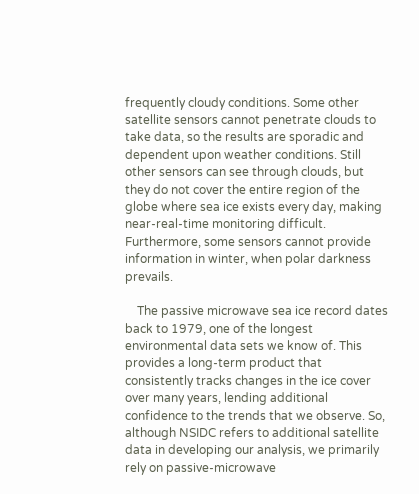frequently cloudy conditions. Some other satellite sensors cannot penetrate clouds to take data, so the results are sporadic and dependent upon weather conditions. Still other sensors can see through clouds, but they do not cover the entire region of the globe where sea ice exists every day, making near-real-time monitoring difficult. Furthermore, some sensors cannot provide information in winter, when polar darkness prevails.

    The passive microwave sea ice record dates back to 1979, one of the longest environmental data sets we know of. This provides a long-term product that consistently tracks changes in the ice cover over many years, lending additional confidence to the trends that we observe. So, although NSIDC refers to additional satellite data in developing our analysis, we primarily rely on passive-microwave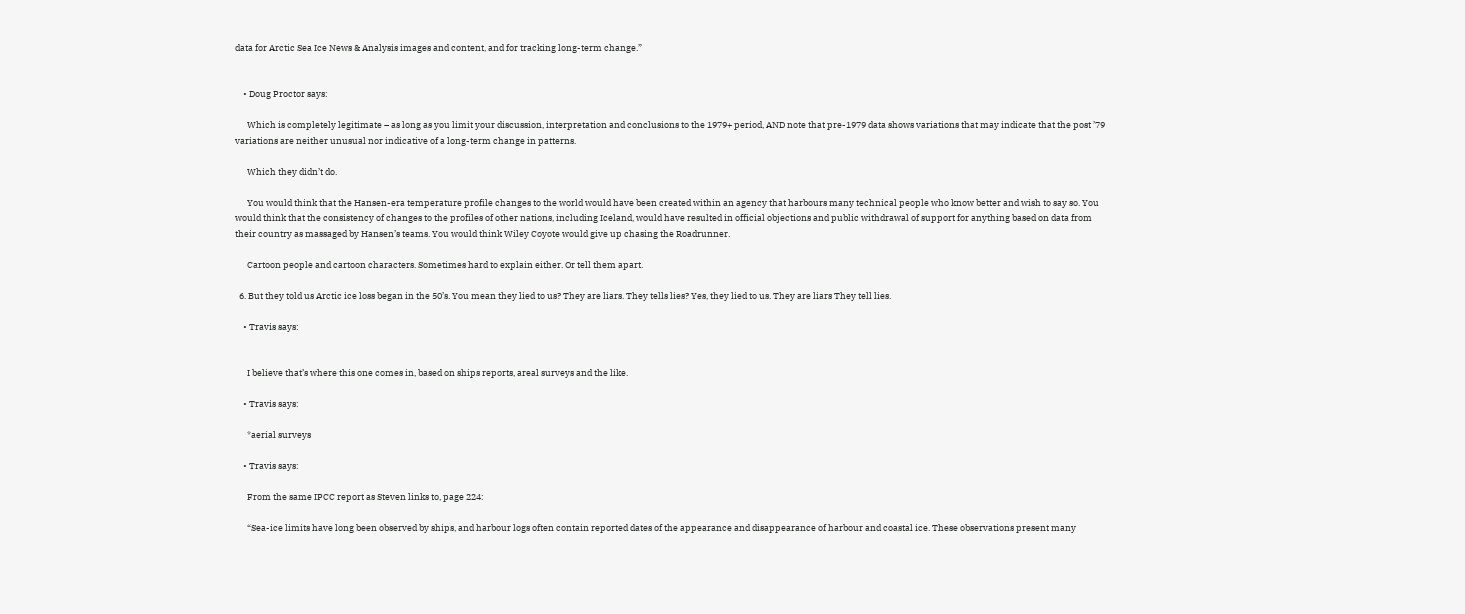data for Arctic Sea Ice News & Analysis images and content, and for tracking long-term change.”


    • Doug Proctor says:

      Which is completely legitimate – as long as you limit your discussion, interpretation and conclusions to the 1979+ period, AND note that pre-1979 data shows variations that may indicate that the post ’79 variations are neither unusual nor indicative of a long-term change in patterns.

      Which they didn’t do.

      You would think that the Hansen-era temperature profile changes to the world would have been created within an agency that harbours many technical people who know better and wish to say so. You would think that the consistency of changes to the profiles of other nations, including Iceland, would have resulted in official objections and public withdrawal of support for anything based on data from their country as massaged by Hansen’s teams. You would think Wiley Coyote would give up chasing the Roadrunner.

      Cartoon people and cartoon characters. Sometimes hard to explain either. Or tell them apart.

  6. But they told us Arctic ice loss began in the 50’s. You mean they lied to us? They are liars. They tells lies? Yes, they lied to us. They are liars They tell lies.

    • Travis says:


      I believe that’s where this one comes in, based on ships reports, areal surveys and the like.

    • Travis says:

      *aerial surveys

    • Travis says:

      From the same IPCC report as Steven links to, page 224:

      “Sea-ice limits have long been observed by ships, and harbour logs often contain reported dates of the appearance and disappearance of harbour and coastal ice. These observations present many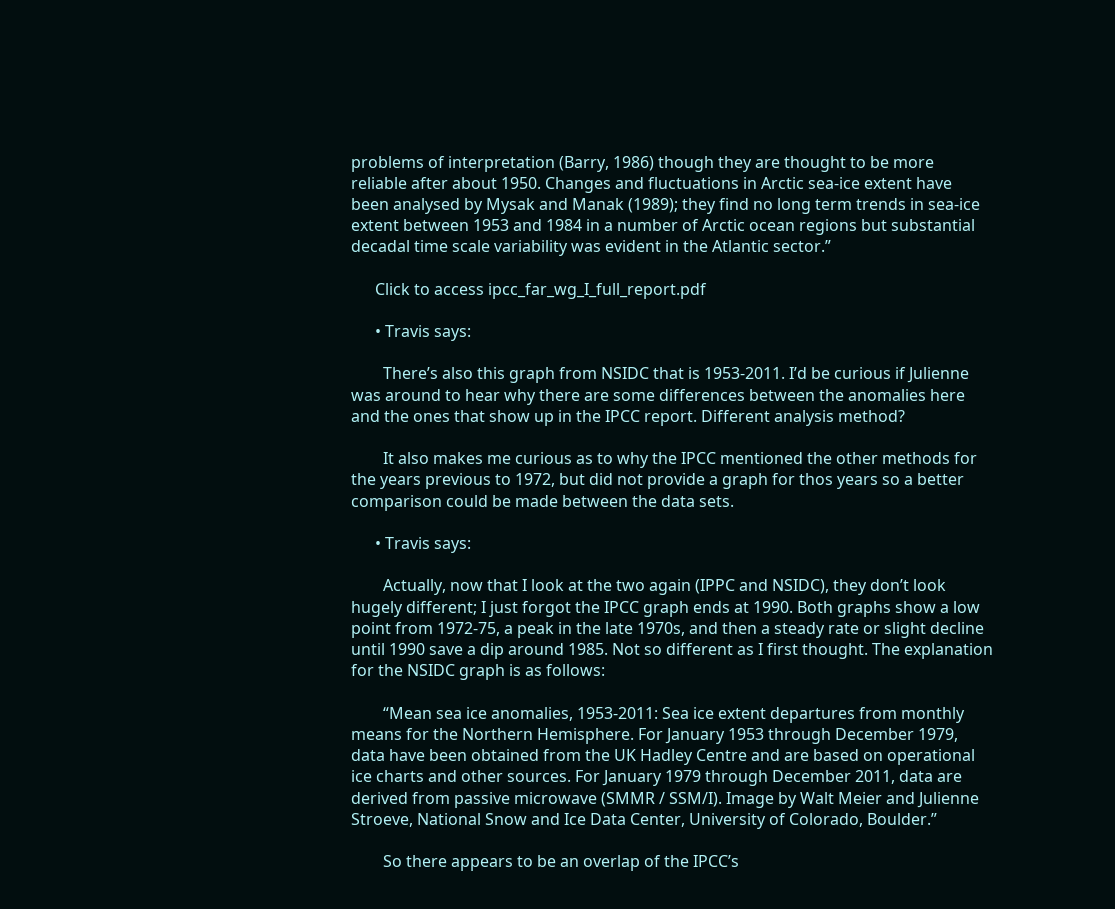problems of interpretation (Barry, 1986) though they are thought to be more reliable after about 1950. Changes and fluctuations in Arctic sea-ice extent have been analysed by Mysak and Manak (1989); they find no long term trends in sea-ice extent between 1953 and 1984 in a number of Arctic ocean regions but substantial decadal time scale variability was evident in the Atlantic sector.”

      Click to access ipcc_far_wg_I_full_report.pdf

      • Travis says:

        There’s also this graph from NSIDC that is 1953-2011. I’d be curious if Julienne was around to hear why there are some differences between the anomalies here and the ones that show up in the IPCC report. Different analysis method?

        It also makes me curious as to why the IPCC mentioned the other methods for the years previous to 1972, but did not provide a graph for thos years so a better comparison could be made between the data sets.

      • Travis says:

        Actually, now that I look at the two again (IPPC and NSIDC), they don’t look hugely different; I just forgot the IPCC graph ends at 1990. Both graphs show a low point from 1972-75, a peak in the late 1970s, and then a steady rate or slight decline until 1990 save a dip around 1985. Not so different as I first thought. The explanation for the NSIDC graph is as follows:

        “Mean sea ice anomalies, 1953-2011: Sea ice extent departures from monthly means for the Northern Hemisphere. For January 1953 through December 1979, data have been obtained from the UK Hadley Centre and are based on operational ice charts and other sources. For January 1979 through December 2011, data are derived from passive microwave (SMMR / SSM/I). Image by Walt Meier and Julienne Stroeve, National Snow and Ice Data Center, University of Colorado, Boulder.”

        So there appears to be an overlap of the IPCC’s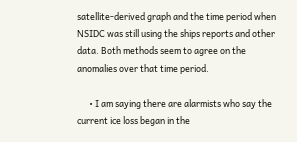satellite-derived graph and the time period when NSIDC was still using the ships reports and other data. Both methods seem to agree on the anomalies over that time period.

      • I am saying there are alarmists who say the current ice loss began in the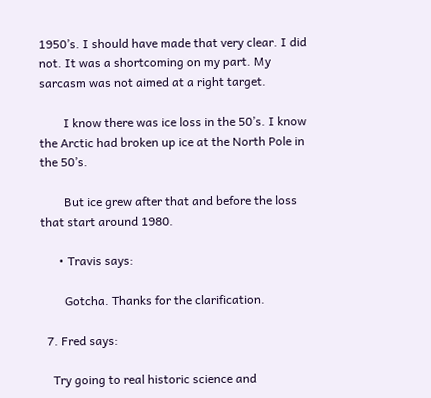1950’s. I should have made that very clear. I did not. It was a shortcoming on my part. My sarcasm was not aimed at a right target.

        I know there was ice loss in the 50’s. I know the Arctic had broken up ice at the North Pole in the 50’s.

        But ice grew after that and before the loss that start around 1980.

      • Travis says:

        Gotcha. Thanks for the clarification.

  7. Fred says:

    Try going to real historic science and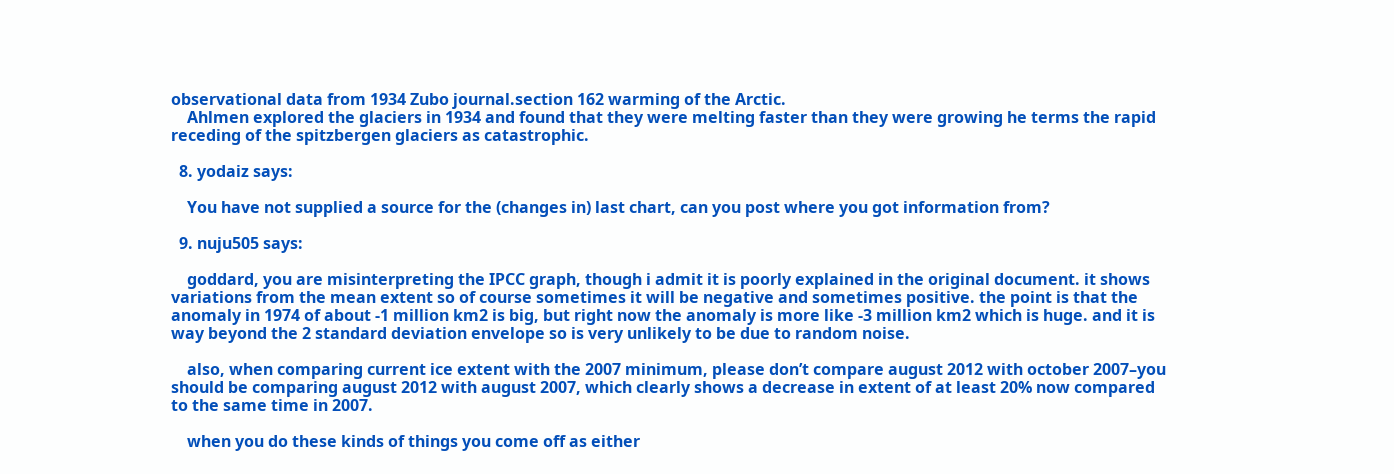observational data from 1934 Zubo journal.section 162 warming of the Arctic.
    Ahlmen explored the glaciers in 1934 and found that they were melting faster than they were growing he terms the rapid receding of the spitzbergen glaciers as catastrophic.

  8. yodaiz says:

    You have not supplied a source for the (changes in) last chart, can you post where you got information from?

  9. nuju505 says:

    goddard, you are misinterpreting the IPCC graph, though i admit it is poorly explained in the original document. it shows variations from the mean extent so of course sometimes it will be negative and sometimes positive. the point is that the anomaly in 1974 of about -1 million km2 is big, but right now the anomaly is more like -3 million km2 which is huge. and it is way beyond the 2 standard deviation envelope so is very unlikely to be due to random noise.

    also, when comparing current ice extent with the 2007 minimum, please don’t compare august 2012 with october 2007–you should be comparing august 2012 with august 2007, which clearly shows a decrease in extent of at least 20% now compared to the same time in 2007.

    when you do these kinds of things you come off as either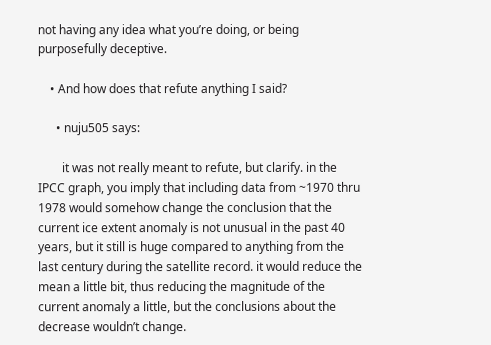not having any idea what you’re doing, or being purposefully deceptive.

    • And how does that refute anything I said?

      • nuju505 says:

        it was not really meant to refute, but clarify. in the IPCC graph, you imply that including data from ~1970 thru 1978 would somehow change the conclusion that the current ice extent anomaly is not unusual in the past 40 years, but it still is huge compared to anything from the last century during the satellite record. it would reduce the mean a little bit, thus reducing the magnitude of the current anomaly a little, but the conclusions about the decrease wouldn’t change.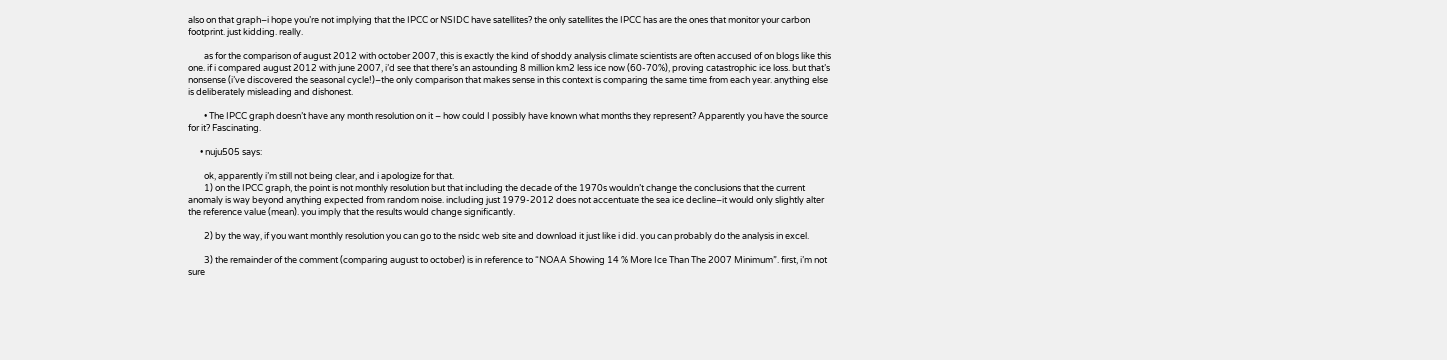also on that graph–i hope you’re not implying that the IPCC or NSIDC have satellites? the only satellites the IPCC has are the ones that monitor your carbon footprint. just kidding. really.

        as for the comparison of august 2012 with october 2007, this is exactly the kind of shoddy analysis climate scientists are often accused of on blogs like this one. if i compared august 2012 with june 2007, i’d see that there’s an astounding 8 million km2 less ice now (60-70%), proving catastrophic ice loss. but that’s nonsense (i’ve discovered the seasonal cycle!)–the only comparison that makes sense in this context is comparing the same time from each year. anything else is deliberately misleading and dishonest.

        • The IPCC graph doesn’t have any month resolution on it – how could I possibly have known what months they represent? Apparently you have the source for it? Fascinating.

      • nuju505 says:

        ok, apparently i’m still not being clear, and i apologize for that.
        1) on the IPCC graph, the point is not monthly resolution but that including the decade of the 1970s wouldn’t change the conclusions that the current anomaly is way beyond anything expected from random noise. including just 1979-2012 does not accentuate the sea ice decline–it would only slightly alter the reference value (mean). you imply that the results would change significantly.

        2) by the way, if you want monthly resolution you can go to the nsidc web site and download it just like i did. you can probably do the analysis in excel.

        3) the remainder of the comment (comparing august to october) is in reference to “NOAA Showing 14 % More Ice Than The 2007 Minimum”. first, i’m not sure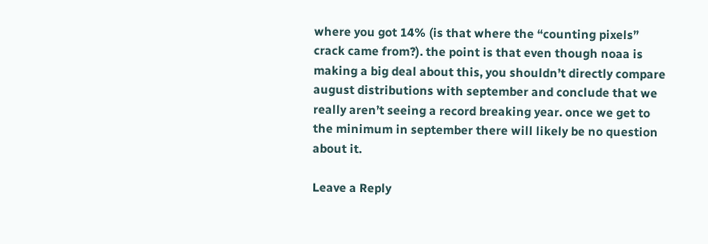where you got 14% (is that where the “counting pixels” crack came from?). the point is that even though noaa is making a big deal about this, you shouldn’t directly compare august distributions with september and conclude that we really aren’t seeing a record breaking year. once we get to the minimum in september there will likely be no question about it.

Leave a Reply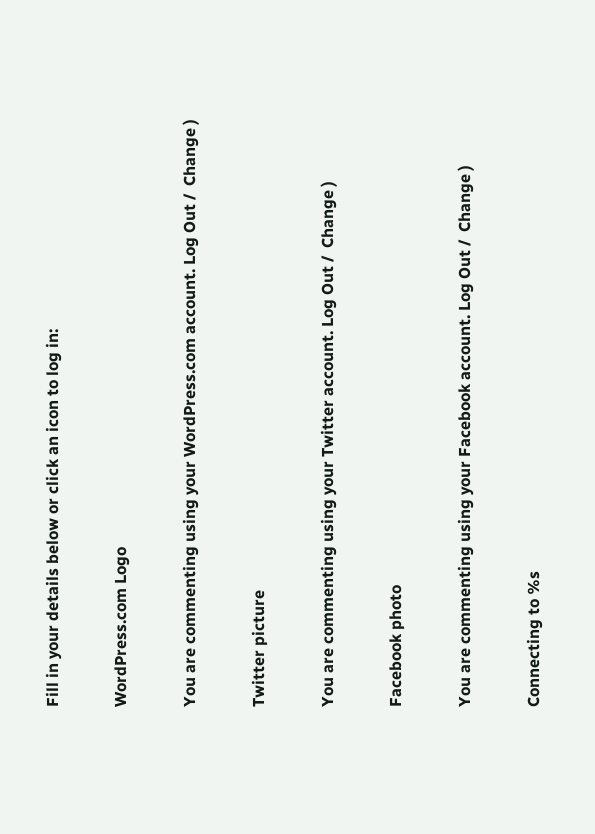Fill in your details below or click an icon to log in:

WordPress.com Logo

You are commenting using your WordPress.com account. Log Out /  Change )

Twitter picture

You are commenting using your Twitter account. Log Out /  Change )

Facebook photo

You are commenting using your Facebook account. Log Out /  Change )

Connecting to %s